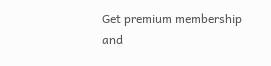Get premium membership and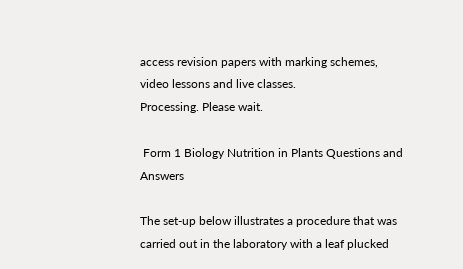access revision papers with marking schemes, video lessons and live classes.
Processing. Please wait.

 Form 1 Biology Nutrition in Plants Questions and Answers

The set-up below illustrates a procedure that was carried out in the laboratory with a leaf plucked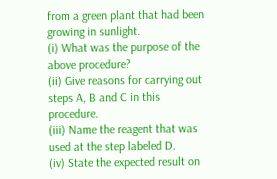from a green plant that had been growing in sunlight.
(i) What was the purpose of the above procedure?
(ii) Give reasons for carrying out steps A, B and C in this procedure.
(iii) Name the reagent that was used at the step labeled D.
(iv) State the expected result on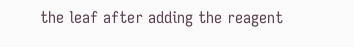the leaf after adding the reagent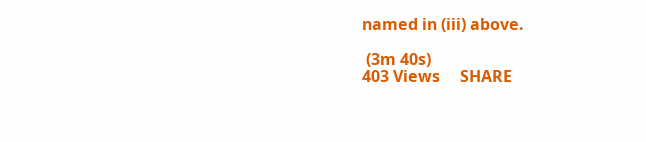named in (iii) above.

 (3m 40s)
403 Views     SHARE